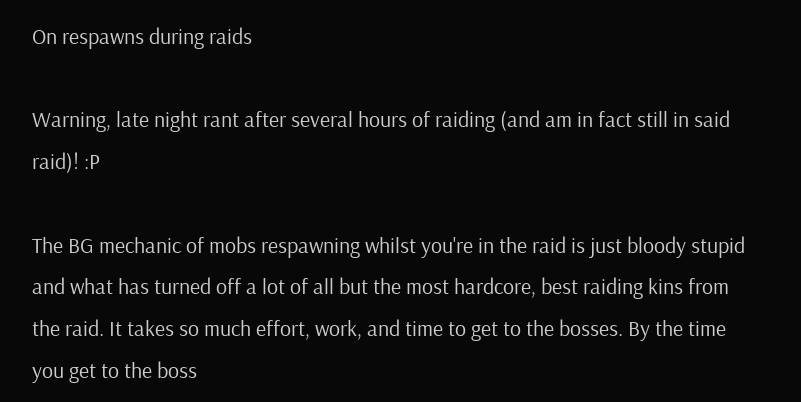On respawns during raids

Warning, late night rant after several hours of raiding (and am in fact still in said raid)! :P

The BG mechanic of mobs respawning whilst you're in the raid is just bloody stupid and what has turned off a lot of all but the most hardcore, best raiding kins from the raid. It takes so much effort, work, and time to get to the bosses. By the time you get to the boss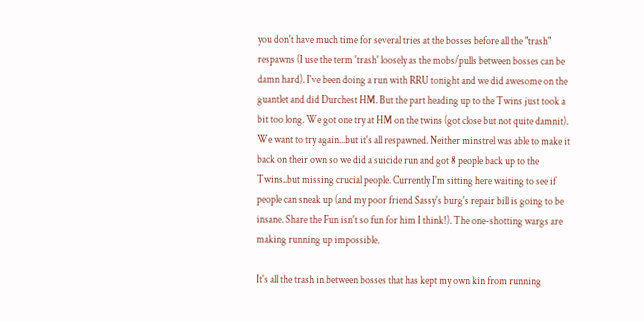you don't have much time for several tries at the bosses before all the "trash" respawns (I use the term 'trash' loosely as the mobs/pulls between bosses can be damn hard). I've been doing a run with RRU tonight and we did awesome on the guantlet and did Durchest HM. But the part heading up to the Twins just took a bit too long. We got one try at HM on the twins (got close but not quite damnit). We want to try again...but it's all respawned. Neither minstrel was able to make it back on their own so we did a suicide run and got 8 people back up to the Twins..but missing crucial people. Currently I'm sitting here waiting to see if people can sneak up (and my poor friend Sassy's burg's repair bill is going to be insane. Share the Fun isn't so fun for him I think!). The one-shotting wargs are making running up impossible.

It's all the trash in between bosses that has kept my own kin from running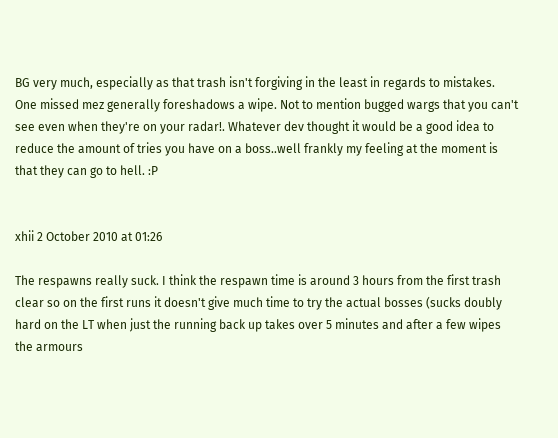BG very much, especially as that trash isn't forgiving in the least in regards to mistakes. One missed mez generally foreshadows a wipe. Not to mention bugged wargs that you can't see even when they're on your radar!. Whatever dev thought it would be a good idea to reduce the amount of tries you have on a boss..well frankly my feeling at the moment is that they can go to hell. :P


xhii 2 October 2010 at 01:26

The respawns really suck. I think the respawn time is around 3 hours from the first trash clear so on the first runs it doesn't give much time to try the actual bosses (sucks doubly hard on the LT when just the running back up takes over 5 minutes and after a few wipes the armours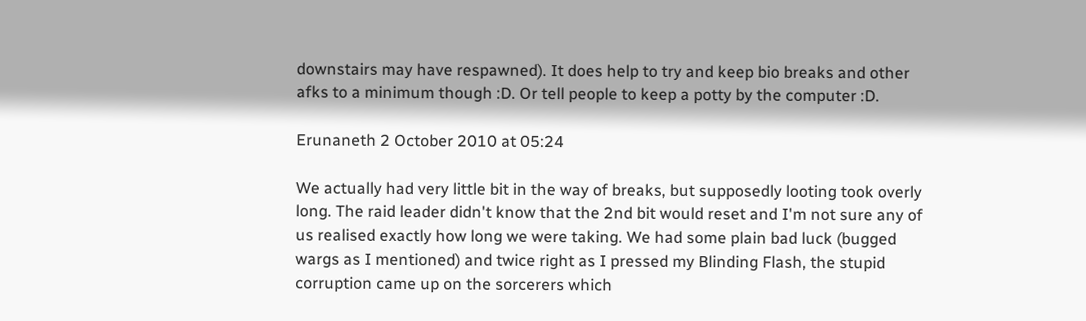downstairs may have respawned). It does help to try and keep bio breaks and other afks to a minimum though :D. Or tell people to keep a potty by the computer :D.

Erunaneth 2 October 2010 at 05:24

We actually had very little bit in the way of breaks, but supposedly looting took overly long. The raid leader didn't know that the 2nd bit would reset and I'm not sure any of us realised exactly how long we were taking. We had some plain bad luck (bugged wargs as I mentioned) and twice right as I pressed my Blinding Flash, the stupid corruption came up on the sorcerers which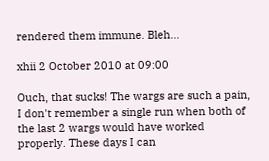rendered them immune. Bleh...

xhii 2 October 2010 at 09:00

Ouch, that sucks! The wargs are such a pain, I don't remember a single run when both of the last 2 wargs would have worked properly. These days I can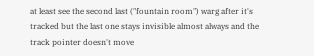at least see the second last ("fountain room") warg after it's tracked but the last one stays invisible almost always and the track pointer doesn't move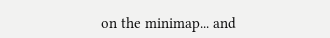on the minimap... and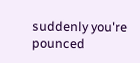suddenly you're pounced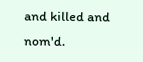and killed and nom'd.